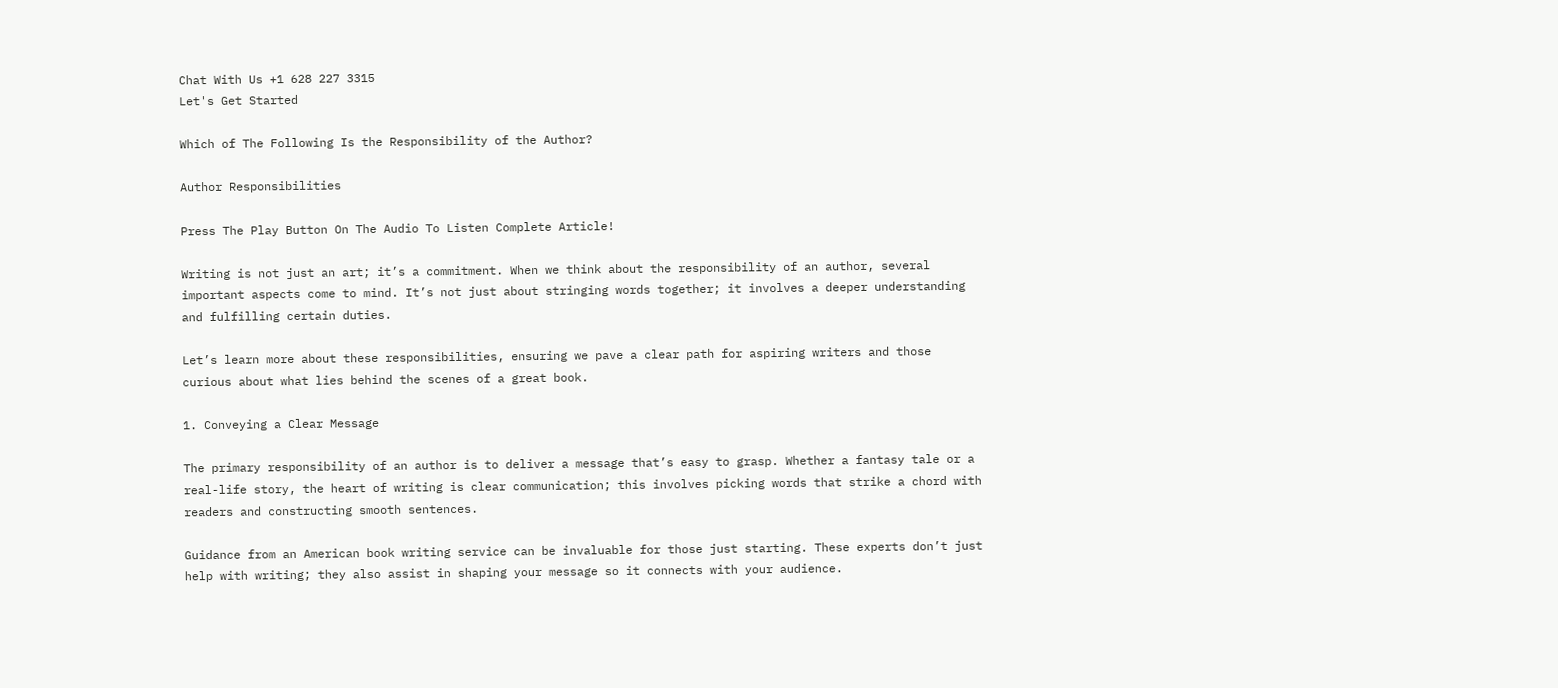Chat With Us +1 628 227 3315
Let's Get Started

Which of The Following Is the Responsibility of the Author?

Author Responsibilities

Press The Play Button On The Audio To Listen Complete Article!

Writing is not just an art; it’s a commitment. When we think about the responsibility of an author, several important aspects come to mind. It’s not just about stringing words together; it involves a deeper understanding and fulfilling certain duties.

Let’s learn more about these responsibilities, ensuring we pave a clear path for aspiring writers and those curious about what lies behind the scenes of a great book.

1. Conveying a Clear Message

The primary responsibility of an author is to deliver a message that’s easy to grasp. Whether a fantasy tale or a real-life story, the heart of writing is clear communication; this involves picking words that strike a chord with readers and constructing smooth sentences.

Guidance from an American book writing service can be invaluable for those just starting. These experts don’t just help with writing; they also assist in shaping your message so it connects with your audience.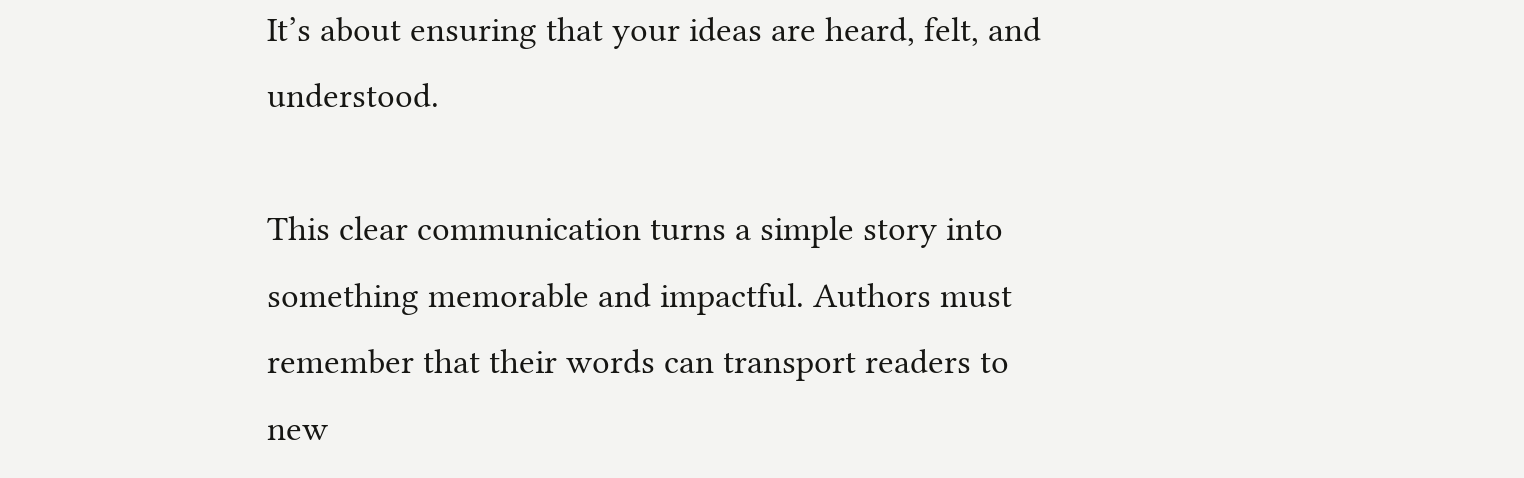It’s about ensuring that your ideas are heard, felt, and understood.

This clear communication turns a simple story into something memorable and impactful. Authors must remember that their words can transport readers to new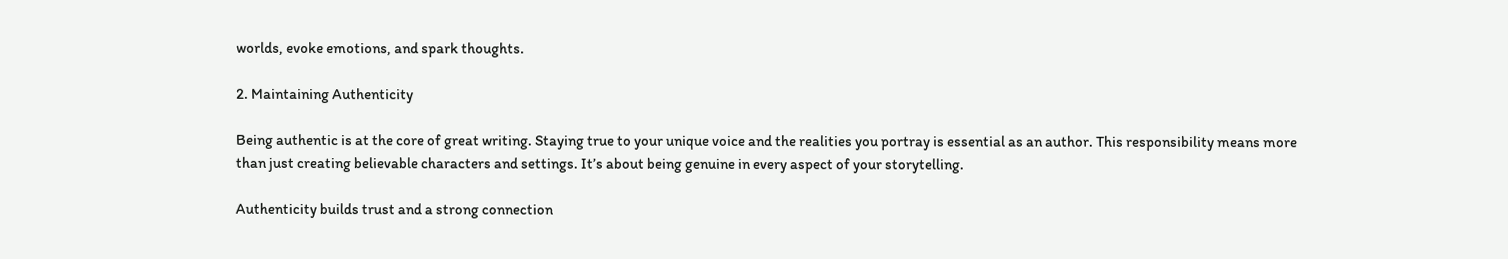worlds, evoke emotions, and spark thoughts.

2. Maintaining Authenticity

Being authentic is at the core of great writing. Staying true to your unique voice and the realities you portray is essential as an author. This responsibility means more than just creating believable characters and settings. It’s about being genuine in every aspect of your storytelling.

Authenticity builds trust and a strong connection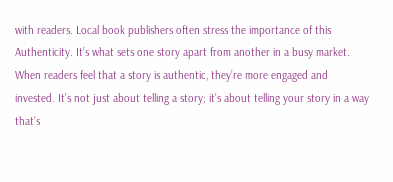with readers. Local book publishers often stress the importance of this Authenticity. It’s what sets one story apart from another in a busy market. When readers feel that a story is authentic, they’re more engaged and invested. It’s not just about telling a story; it’s about telling your story in a way that’s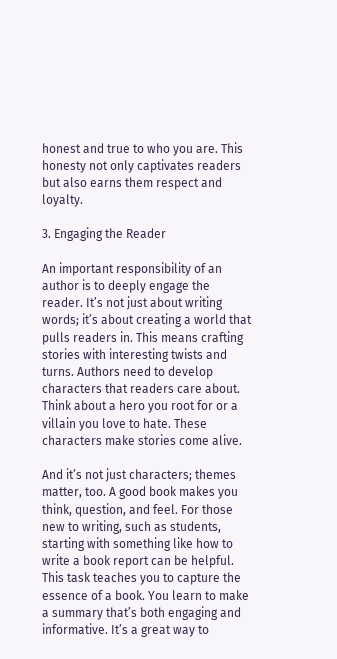honest and true to who you are. This honesty not only captivates readers but also earns them respect and loyalty.

3. Engaging the Reader

An important responsibility of an author is to deeply engage the reader. It’s not just about writing words; it’s about creating a world that pulls readers in. This means crafting stories with interesting twists and turns. Authors need to develop characters that readers care about. Think about a hero you root for or a villain you love to hate. These characters make stories come alive.

And it’s not just characters; themes matter, too. A good book makes you think, question, and feel. For those new to writing, such as students, starting with something like how to write a book report can be helpful. This task teaches you to capture the essence of a book. You learn to make a summary that’s both engaging and informative. It’s a great way to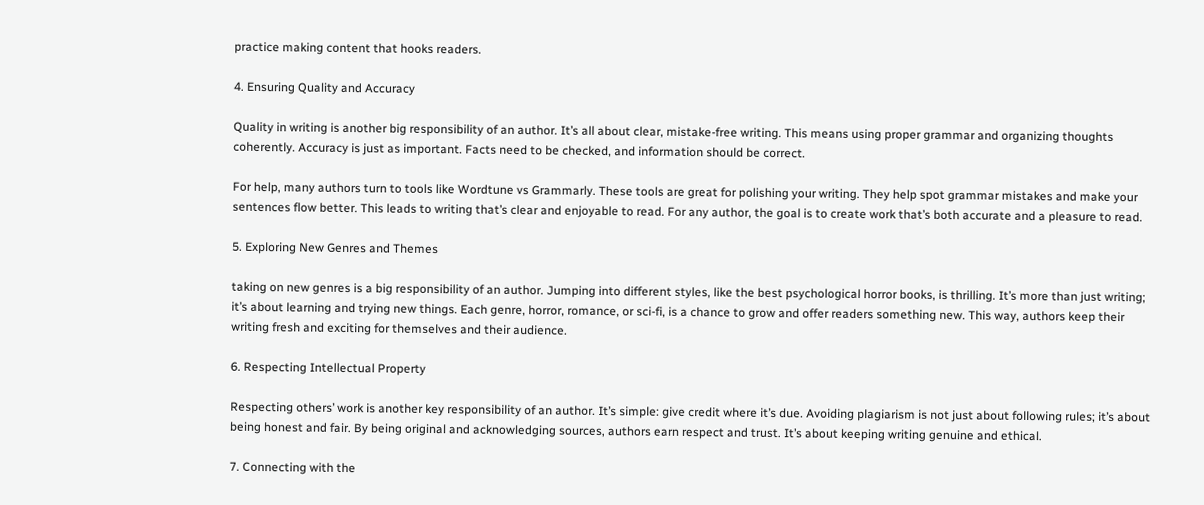practice making content that hooks readers.

4. Ensuring Quality and Accuracy

Quality in writing is another big responsibility of an author. It’s all about clear, mistake-free writing. This means using proper grammar and organizing thoughts coherently. Accuracy is just as important. Facts need to be checked, and information should be correct.

For help, many authors turn to tools like Wordtune vs Grammarly. These tools are great for polishing your writing. They help spot grammar mistakes and make your sentences flow better. This leads to writing that’s clear and enjoyable to read. For any author, the goal is to create work that’s both accurate and a pleasure to read.

5. Exploring New Genres and Themes

taking on new genres is a big responsibility of an author. Jumping into different styles, like the best psychological horror books, is thrilling. It’s more than just writing; it’s about learning and trying new things. Each genre, horror, romance, or sci-fi, is a chance to grow and offer readers something new. This way, authors keep their writing fresh and exciting for themselves and their audience.

6. Respecting Intellectual Property

Respecting others’ work is another key responsibility of an author. It’s simple: give credit where it’s due. Avoiding plagiarism is not just about following rules; it’s about being honest and fair. By being original and acknowledging sources, authors earn respect and trust. It’s about keeping writing genuine and ethical.

7. Connecting with the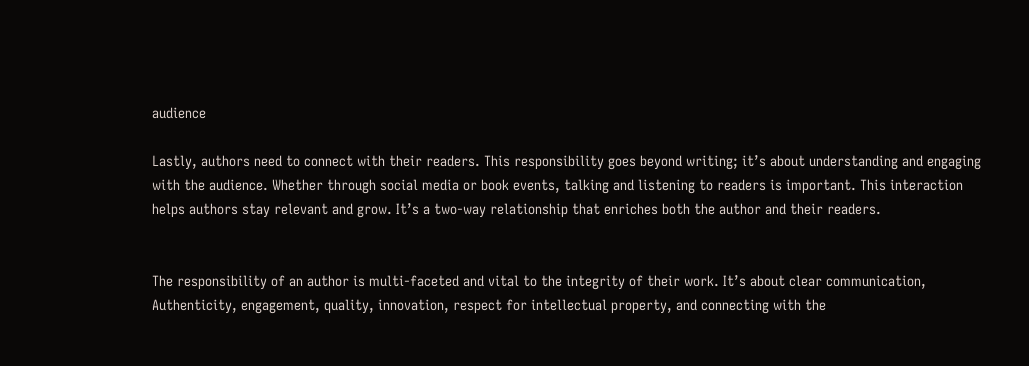audience

Lastly, authors need to connect with their readers. This responsibility goes beyond writing; it’s about understanding and engaging with the audience. Whether through social media or book events, talking and listening to readers is important. This interaction helps authors stay relevant and grow. It’s a two-way relationship that enriches both the author and their readers.


The responsibility of an author is multi-faceted and vital to the integrity of their work. It’s about clear communication, Authenticity, engagement, quality, innovation, respect for intellectual property, and connecting with the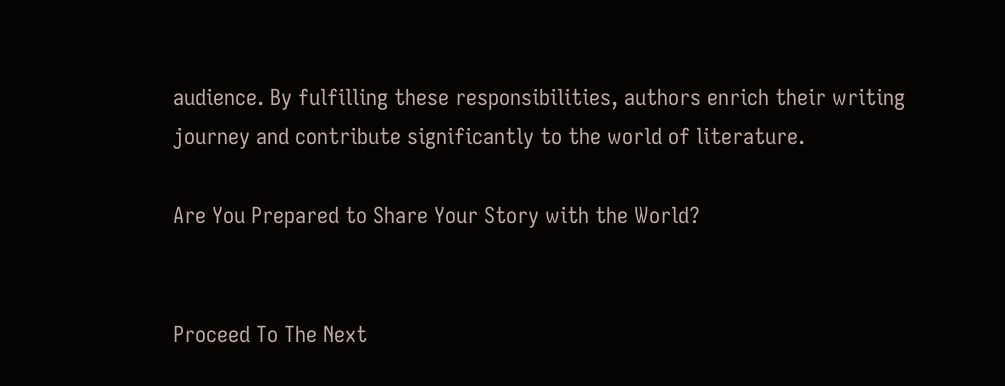audience. By fulfilling these responsibilities, authors enrich their writing journey and contribute significantly to the world of literature.

Are You Prepared to Share Your Story with the World?


Proceed To The Next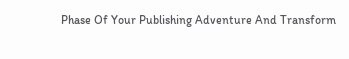Phase Of Your Publishing Adventure And Transform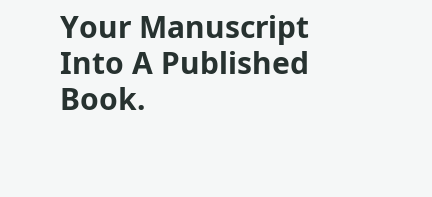Your Manuscript Into A Published Book.